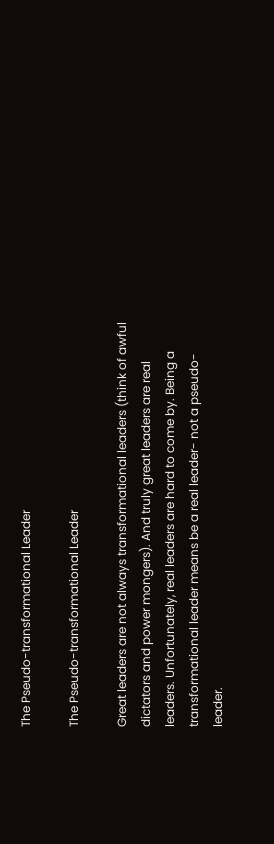The Pseudo-transformational Leader

The Pseudo-transformational Leader

Great leaders are not always transformational leaders (think of awful dictators and power mongers). And truly great leaders are real leaders. Unfortunately, real leaders are hard to come by. Being a transformational leader means be a real leader- not a pseudo-leader.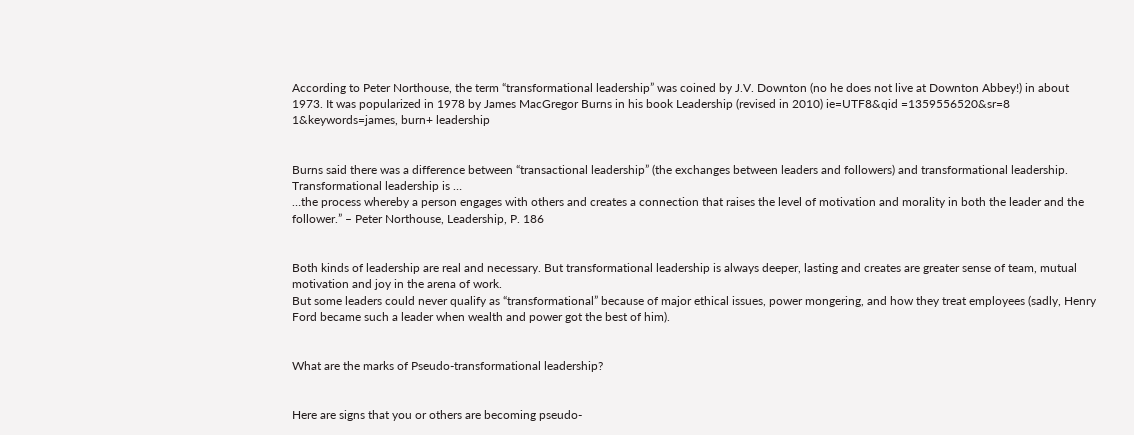According to Peter Northouse, the term “transformational leadership” was coined by J.V. Downton (no he does not live at Downton Abbey!) in about 1973. It was popularized in 1978 by James MacGregor Burns in his book Leadership (revised in 2010) ie=UTF8&qid =1359556520&sr=8 1&keywords=james, burn+ leadership


Burns said there was a difference between “transactional leadership” (the exchanges between leaders and followers) and transformational leadership. Transformational leadership is …
…the process whereby a person engages with others and creates a connection that raises the level of motivation and morality in both the leader and the follower.” – Peter Northouse, Leadership, P. 186


Both kinds of leadership are real and necessary. But transformational leadership is always deeper, lasting and creates are greater sense of team, mutual motivation and joy in the arena of work.
But some leaders could never qualify as “transformational” because of major ethical issues, power mongering, and how they treat employees (sadly, Henry Ford became such a leader when wealth and power got the best of him).


What are the marks of Pseudo-transformational leadership?


Here are signs that you or others are becoming pseudo-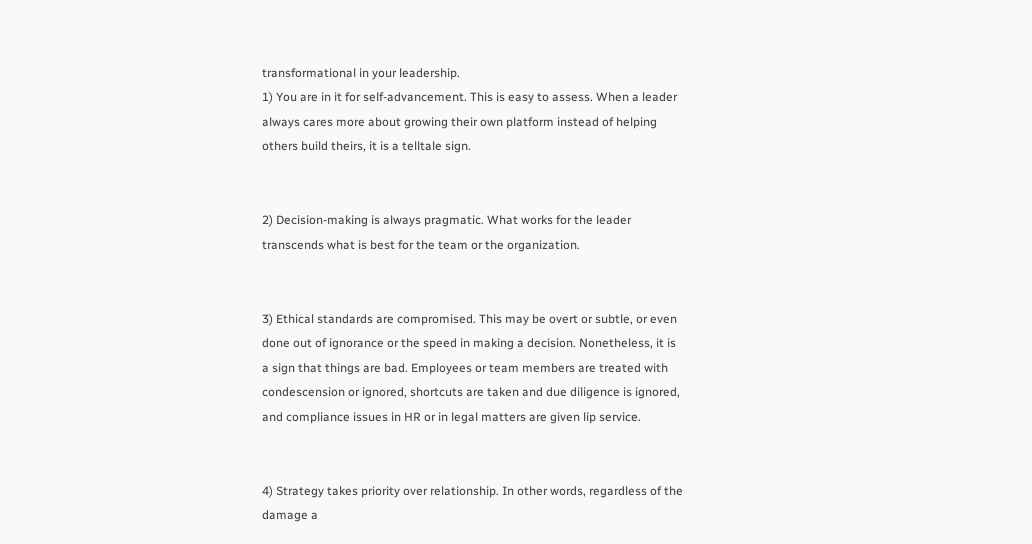transformational in your leadership.
1) You are in it for self-advancement. This is easy to assess. When a leader always cares more about growing their own platform instead of helping others build theirs, it is a telltale sign.


2) Decision-making is always pragmatic. What works for the leader transcends what is best for the team or the organization.


3) Ethical standards are compromised. This may be overt or subtle, or even done out of ignorance or the speed in making a decision. Nonetheless, it is a sign that things are bad. Employees or team members are treated with condescension or ignored, shortcuts are taken and due diligence is ignored, and compliance issues in HR or in legal matters are given lip service.


4) Strategy takes priority over relationship. In other words, regardless of the damage a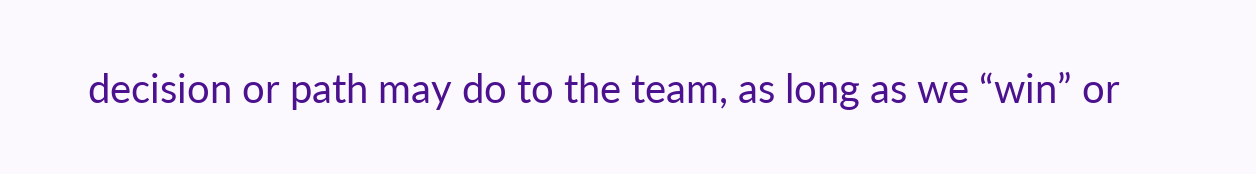decision or path may do to the team, as long as we “win” or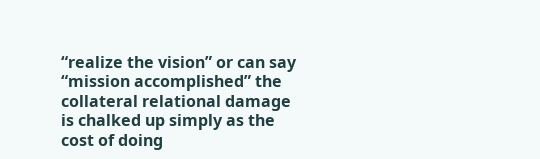“realize the vision” or can say “mission accomplished” the collateral relational damage is chalked up simply as the cost of doing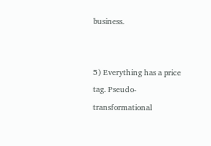business.


5) Everything has a price tag. Pseudo-transformational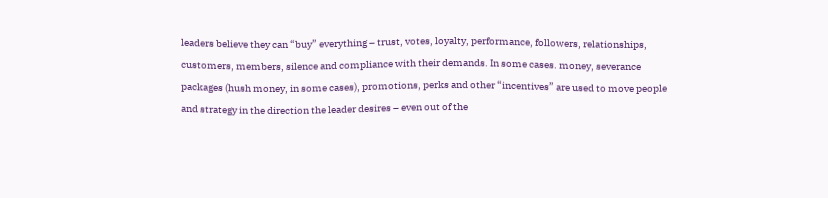leaders believe they can “buy” everything – trust, votes, loyalty, performance, followers, relationships, customers, members, silence and compliance with their demands. In some cases. money, severance packages (hush money, in some cases), promotions, perks and other “incentives” are used to move people and strategy in the direction the leader desires – even out of the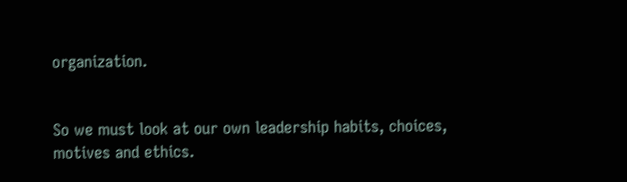organization.


So we must look at our own leadership habits, choices, motives and ethics.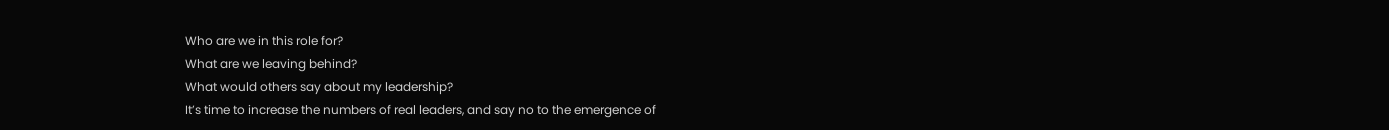Who are we in this role for?
What are we leaving behind?
What would others say about my leadership?
It’s time to increase the numbers of real leaders, and say no to the emergence of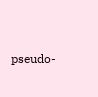pseudo-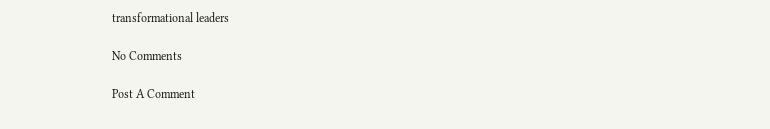transformational leaders

No Comments

Post A Comment